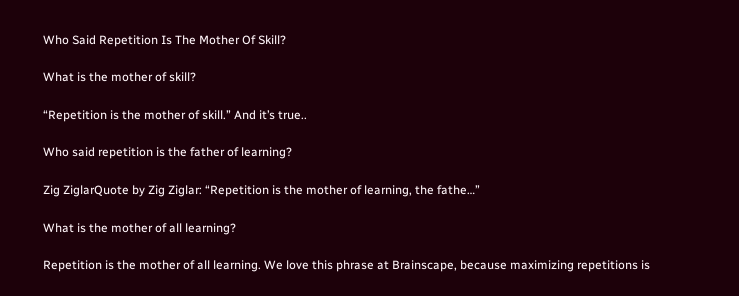Who Said Repetition Is The Mother Of Skill?

What is the mother of skill?

“Repetition is the mother of skill.” And it’s true..

Who said repetition is the father of learning?

Zig ZiglarQuote by Zig Ziglar: “Repetition is the mother of learning, the fathe…”

What is the mother of all learning?

Repetition is the mother of all learning. We love this phrase at Brainscape, because maximizing repetitions is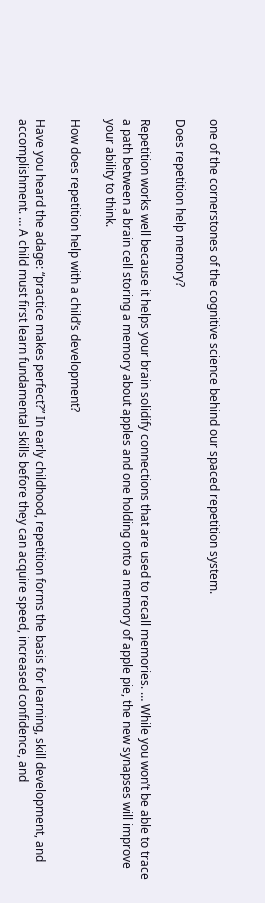one of the cornerstones of the cognitive science behind our spaced repetition system.

Does repetition help memory?

Repetition works well because it helps your brain solidify connections that are used to recall memories. … While you won’t be able to trace a path between a brain cell storing a memory about apples and one holding onto a memory of apple pie, the new synapses will improve your ability to think.

How does repetition help with a child’s development?

Have you heard the adage: “practice makes perfect?” In early childhood, repetition forms the basis for learning, skill development, and accomplishment. … A child must first learn fundamental skills before they can acquire speed, increased confidence, and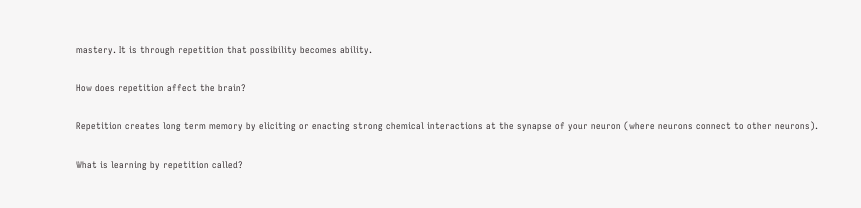mastery. It is through repetition that possibility becomes ability.

How does repetition affect the brain?

Repetition creates long term memory by eliciting or enacting strong chemical interactions at the synapse of your neuron (where neurons connect to other neurons).

What is learning by repetition called?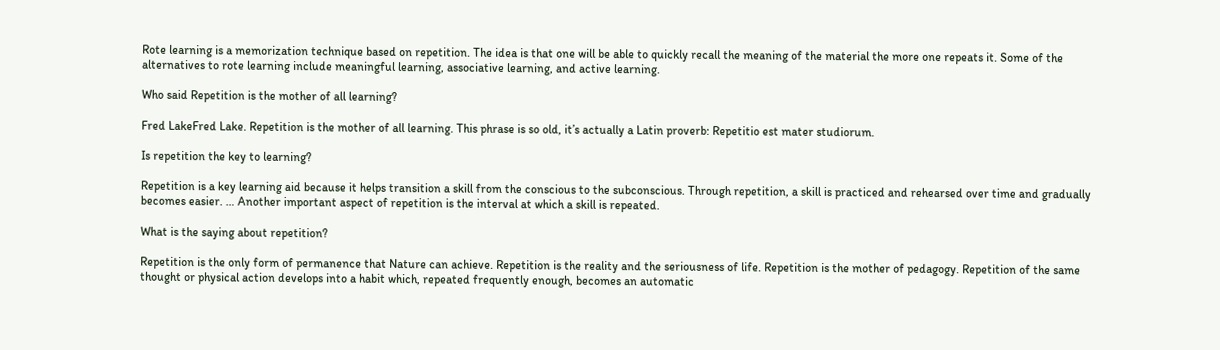Rote learning is a memorization technique based on repetition. The idea is that one will be able to quickly recall the meaning of the material the more one repeats it. Some of the alternatives to rote learning include meaningful learning, associative learning, and active learning.

Who said Repetition is the mother of all learning?

Fred LakeFred Lake. Repetition is the mother of all learning. This phrase is so old, it’s actually a Latin proverb: Repetitio est mater studiorum.

Is repetition the key to learning?

Repetition is a key learning aid because it helps transition a skill from the conscious to the subconscious. Through repetition, a skill is practiced and rehearsed over time and gradually becomes easier. … Another important aspect of repetition is the interval at which a skill is repeated.

What is the saying about repetition?

Repetition is the only form of permanence that Nature can achieve. Repetition is the reality and the seriousness of life. Repetition is the mother of pedagogy. Repetition of the same thought or physical action develops into a habit which, repeated frequently enough, becomes an automatic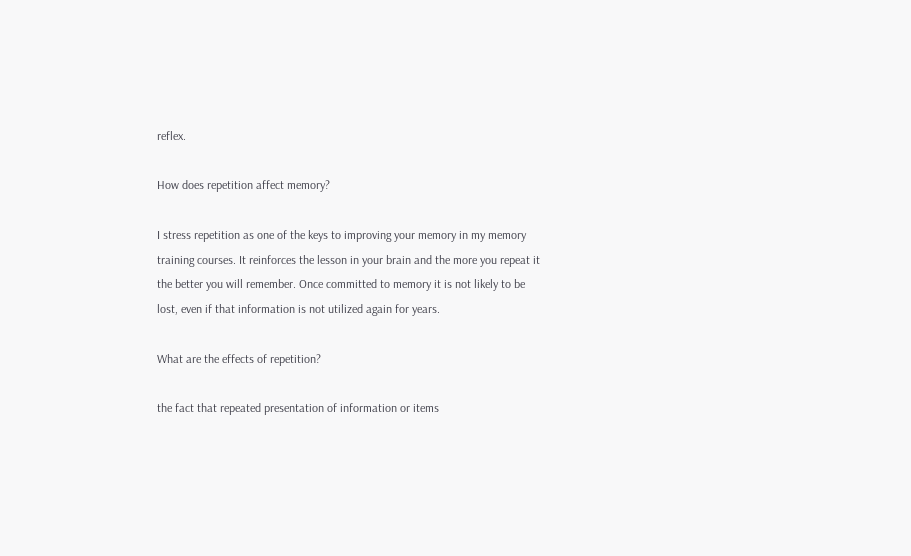reflex.

How does repetition affect memory?

I stress repetition as one of the keys to improving your memory in my memory training courses. It reinforces the lesson in your brain and the more you repeat it the better you will remember. Once committed to memory it is not likely to be lost, even if that information is not utilized again for years.

What are the effects of repetition?

the fact that repeated presentation of information or items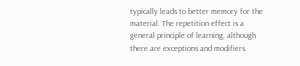typically leads to better memory for the material. The repetition effect is a general principle of learning, although there are exceptions and modifiers.